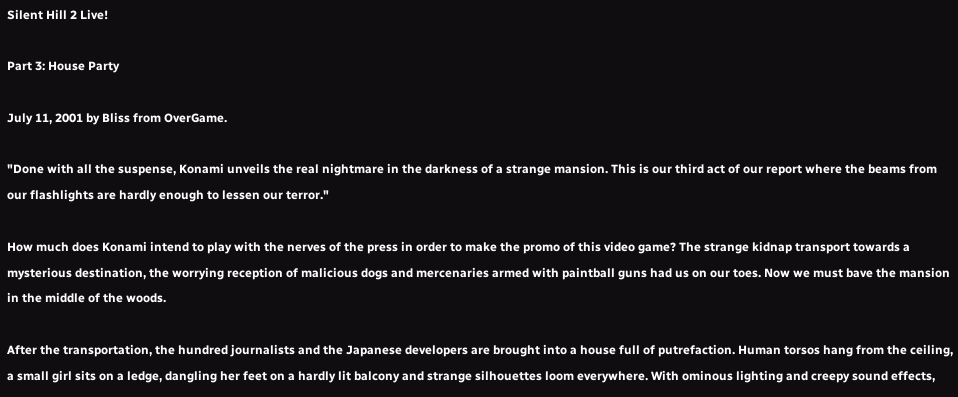Silent Hill 2 Live!

Part 3: House Party

July 11, 2001 by Bliss from OverGame.

"Done with all the suspense, Konami unveils the real nightmare in the darkness of a strange mansion. This is our third act of our report where the beams from our flashlights are hardly enough to lessen our terror."

How much does Konami intend to play with the nerves of the press in order to make the promo of this video game? The strange kidnap transport towards a mysterious destination, the worrying reception of malicious dogs and mercenaries armed with paintball guns had us on our toes. Now we must bave the mansion in the middle of the woods.

After the transportation, the hundred journalists and the Japanese developers are brought into a house full of putrefaction. Human torsos hang from the ceiling, a small girl sits on a ledge, dangling her feet on a hardly lit balcony and strange silhouettes loom everywhere. With ominous lighting and creepy sound effects,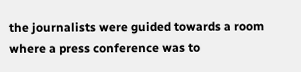the journalists were guided towards a room where a press conference was to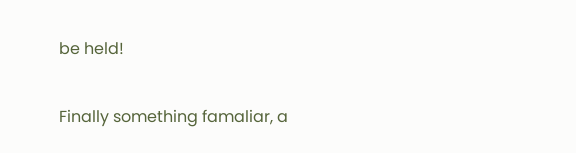be held!

Finally something famaliar, a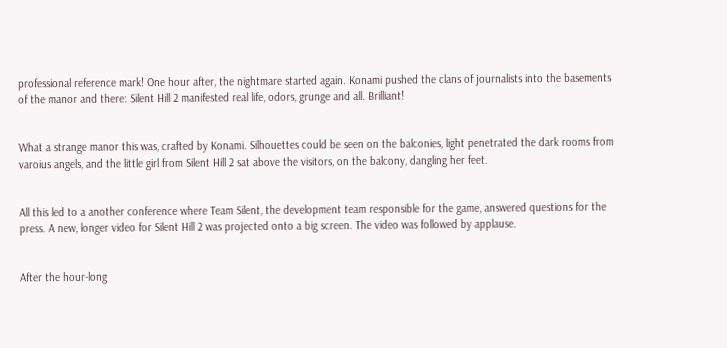professional reference mark! One hour after, the nightmare started again. Konami pushed the clans of journalists into the basements of the manor and there: Silent Hill 2 manifested real life, odors, grunge and all. Brilliant!


What a strange manor this was, crafted by Konami. Silhouettes could be seen on the balconies, light penetrated the dark rooms from varoius angels, and the little girl from Silent Hill 2 sat above the visitors, on the balcony, dangling her feet.


All this led to a another conference where Team Silent, the development team responsible for the game, answered questions for the press. A new, longer video for Silent Hill 2 was projected onto a big screen. The video was followed by applause.


After the hour-long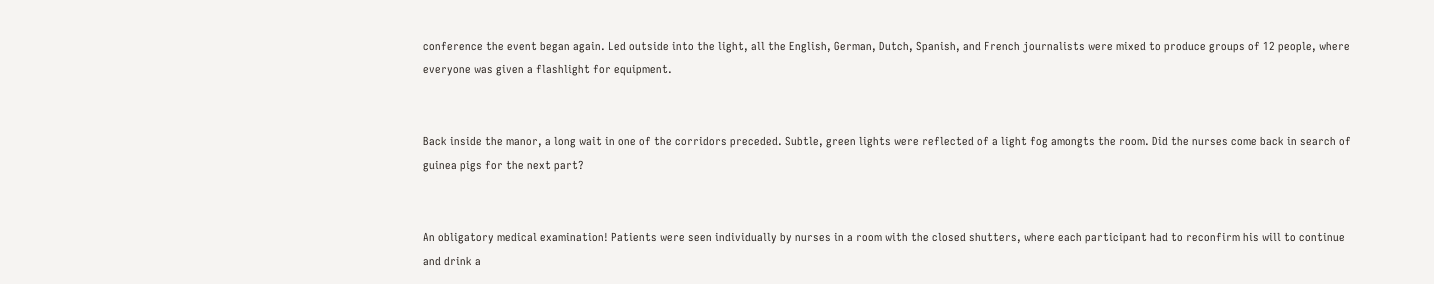conference the event began again. Led outside into the light, all the English, German, Dutch, Spanish, and French journalists were mixed to produce groups of 12 people, where everyone was given a flashlight for equipment.


Back inside the manor, a long wait in one of the corridors preceded. Subtle, green lights were reflected of a light fog amongts the room. Did the nurses come back in search of guinea pigs for the next part?


An obligatory medical examination! Patients were seen individually by nurses in a room with the closed shutters, where each participant had to reconfirm his will to continue and drink a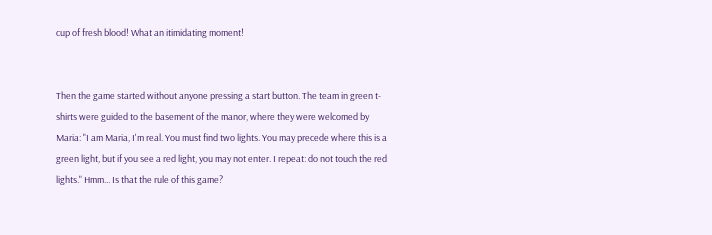cup of fresh blood! What an itimidating moment!


Then the game started without anyone pressing a start button. The team in green t-shirts were guided to the basement of the manor, where they were welcomed by Maria: "I am Maria, I'm real. You must find two lights. You may precede where this is a green light, but if you see a red light, you may not enter. I repeat: do not touch the red lights." Hmm... Is that the rule of this game?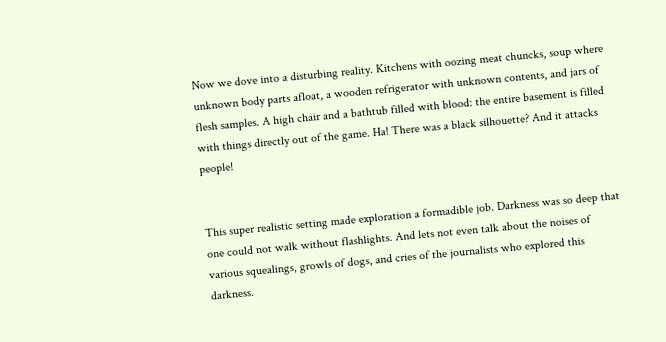Now we dove into a disturbing reality. Kitchens with oozing meat chuncks, soup where unknown body parts afloat, a wooden refrigerator with unknown contents, and jars of flesh samples. A high chair and a bathtub filled with blood: the entire basement is filled with things directly out of the game. Ha! There was a black silhouette? And it attacks people!


This super realistic setting made exploration a formadible job. Darkness was so deep that one could not walk without flashlights. And lets not even talk about the noises of various squealings, growls of dogs, and cries of the journalists who explored this darkness.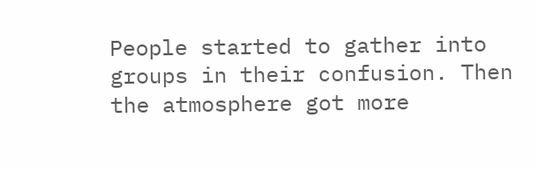People started to gather into groups in their confusion. Then the atmosphere got more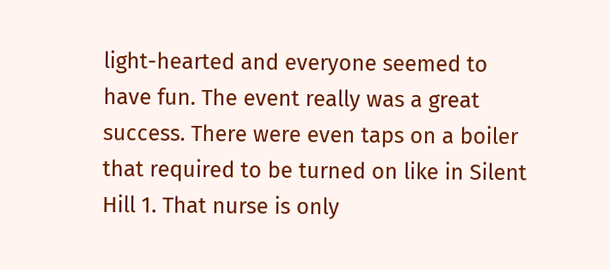light-hearted and everyone seemed to have fun. The event really was a great success. There were even taps on a boiler that required to be turned on like in Silent Hill 1. That nurse is only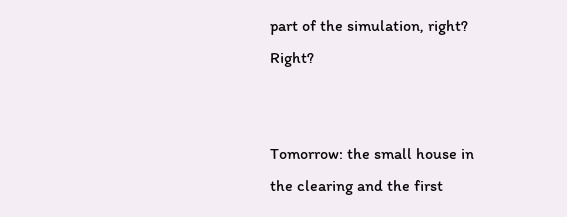part of the simulation, right? Right?


Tomorrow: the small house in the clearing and the first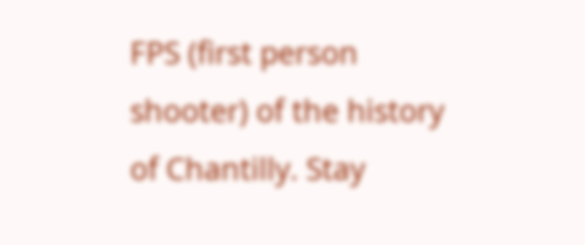FPS (first person shooter) of the history of Chantilly. Stay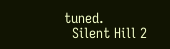tuned.
  Silent Hill 2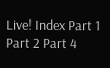Live! Index Part 1 Part 2 Part 4